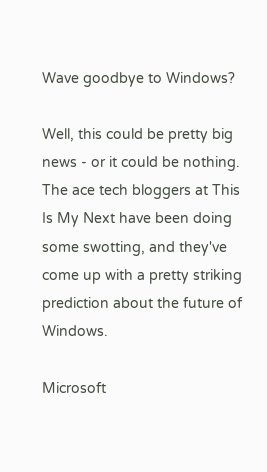Wave goodbye to Windows?

Well, this could be pretty big news - or it could be nothing. The ace tech bloggers at This Is My Next have been doing some swotting, and they've come up with a pretty striking prediction about the future of Windows.

Microsoft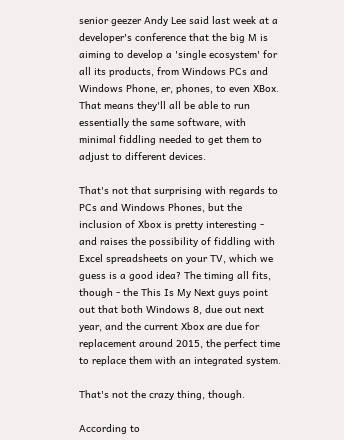senior geezer Andy Lee said last week at a developer's conference that the big M is aiming to develop a 'single ecosystem' for all its products, from Windows PCs and Windows Phone, er, phones, to even XBox. That means they'll all be able to run essentially the same software, with minimal fiddling needed to get them to adjust to different devices.

That's not that surprising with regards to PCs and Windows Phones, but the inclusion of Xbox is pretty interesting - and raises the possibility of fiddling with Excel spreadsheets on your TV, which we guess is a good idea? The timing all fits, though - the This Is My Next guys point out that both Windows 8, due out next year, and the current Xbox are due for replacement around 2015, the perfect time to replace them with an integrated system.

That's not the crazy thing, though.

According to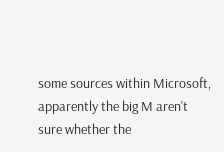some sources within Microsoft, apparently the big M aren't sure whether the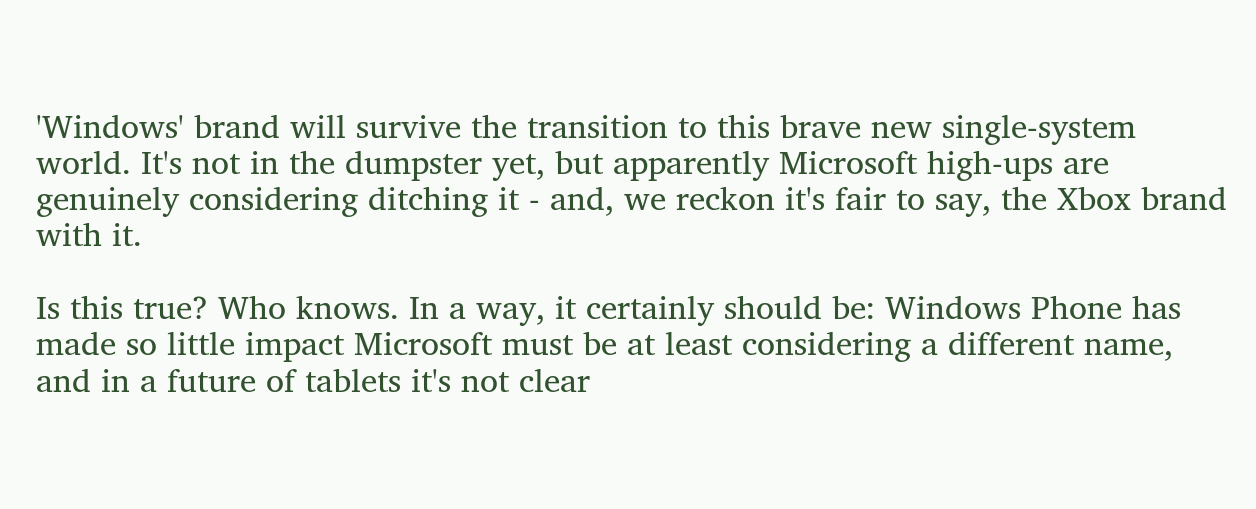'Windows' brand will survive the transition to this brave new single-system world. It's not in the dumpster yet, but apparently Microsoft high-ups are genuinely considering ditching it - and, we reckon it's fair to say, the Xbox brand with it.

Is this true? Who knows. In a way, it certainly should be: Windows Phone has made so little impact Microsoft must be at least considering a different name, and in a future of tablets it's not clear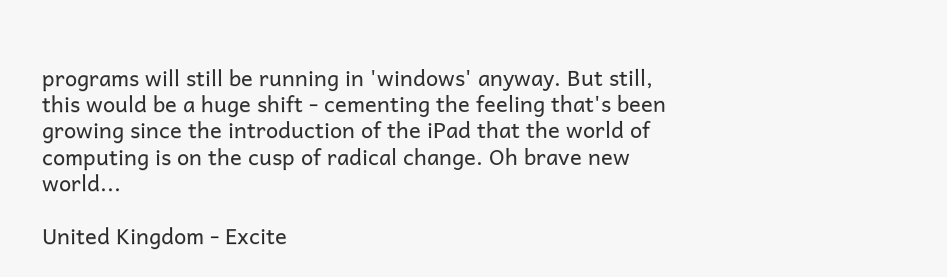programs will still be running in 'windows' anyway. But still, this would be a huge shift - cementing the feeling that's been growing since the introduction of the iPad that the world of computing is on the cusp of radical change. Oh brave new world...

United Kingdom - Excite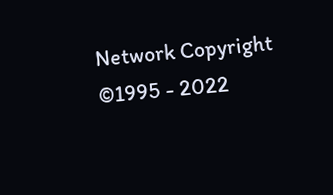Network Copyright ©1995 - 2022